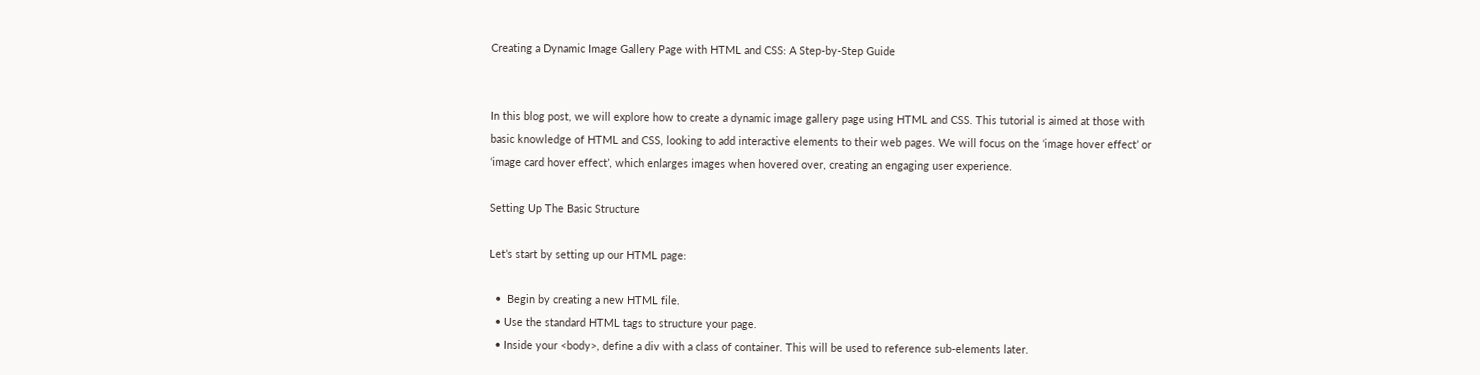Creating a Dynamic Image Gallery Page with HTML and CSS: A Step-by-Step Guide


In this blog post, we will explore how to create a dynamic image gallery page using HTML and CSS. This tutorial is aimed at those with basic knowledge of HTML and CSS, looking to add interactive elements to their web pages. We will focus on the ‘image hover effect’ or ‘image card hover effect’, which enlarges images when hovered over, creating an engaging user experience.

Setting Up The Basic Structure

Let’s start by setting up our HTML page:

  •  Begin by creating a new HTML file.
  • Use the standard HTML tags to structure your page.
  • Inside your <body>, define a div with a class of container. This will be used to reference sub-elements later.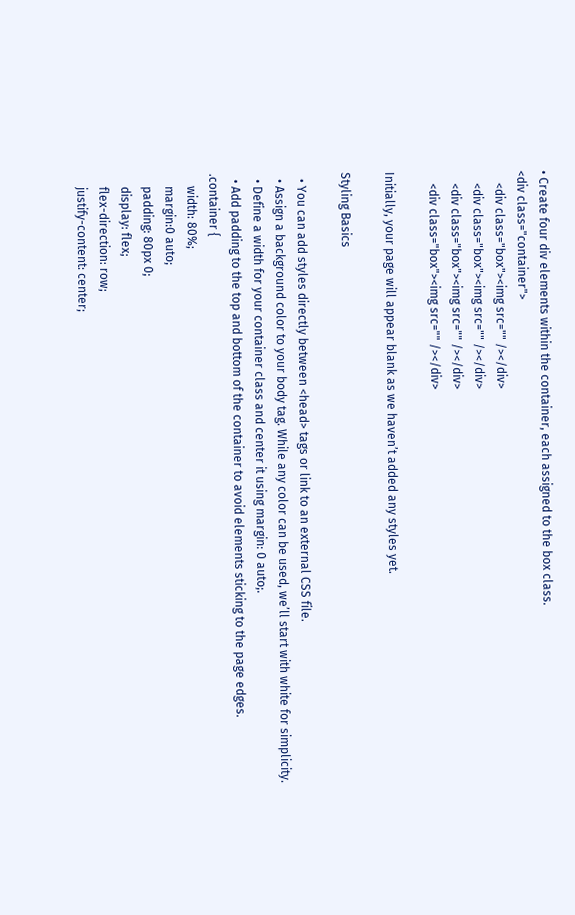• Create four div elements within the container, each assigned to the box class.
<div class="container">
    <div class="box"><img src="" /></div>
    <div class="box"><img src="" /></div>
    <div class="box"><img src="" /></div>
    <div class="box"><img src="" /></div>

Initially, your page will appear blank as we haven’t added any styles yet.

Styling Basics

  • You can add styles directly between <head> tags or link to an external CSS file.
  • Assign a background color to your body tag. While any color can be used, we’ll start with white for simplicity.
  • Define a width for your container class and center it using margin: 0 auto;.
  • Add padding to the top and bottom of the container to avoid elements sticking to the page edges.
.container {
    width: 80%;
    margin:0 auto;
    padding: 80px 0;
    display: flex;
    flex-direction: row;
    justify-content: center;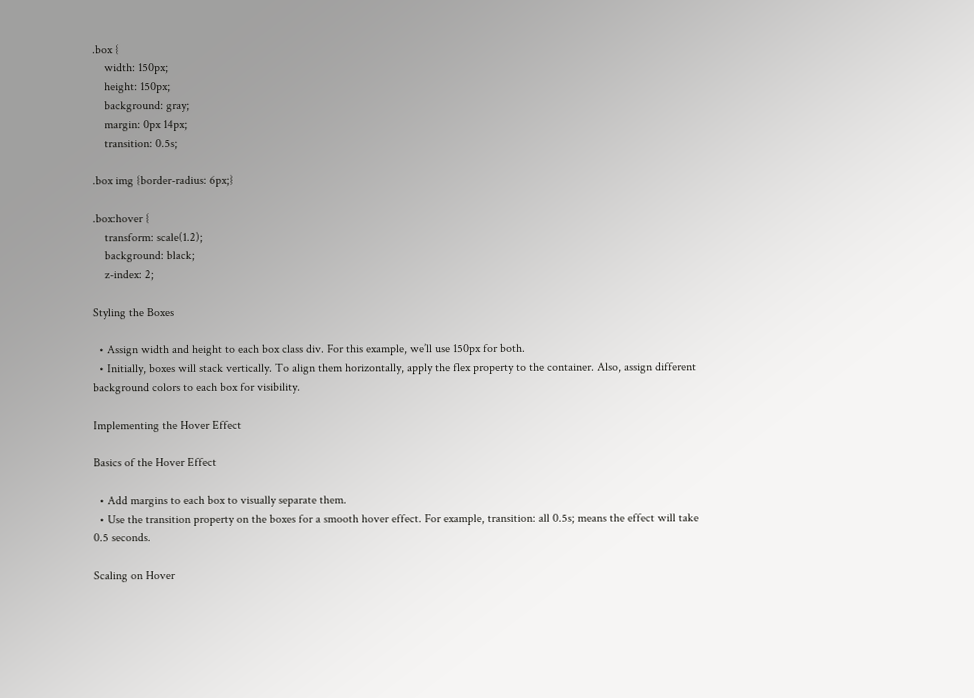.box {
    width: 150px;
    height: 150px;
    background: gray;
    margin: 0px 14px;
    transition: 0.5s;

.box img {border-radius: 6px;}

.box:hover {
    transform: scale(1.2);
    background: black;
    z-index: 2;

Styling the Boxes

  • Assign width and height to each box class div. For this example, we’ll use 150px for both.
  • Initially, boxes will stack vertically. To align them horizontally, apply the flex property to the container. Also, assign different background colors to each box for visibility.

Implementing the Hover Effect

Basics of the Hover Effect

  • Add margins to each box to visually separate them.
  • Use the transition property on the boxes for a smooth hover effect. For example, transition: all 0.5s; means the effect will take 0.5 seconds.

Scaling on Hover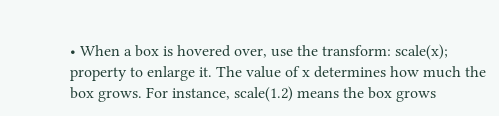• When a box is hovered over, use the transform: scale(x); property to enlarge it. The value of x determines how much the box grows. For instance, scale(1.2) means the box grows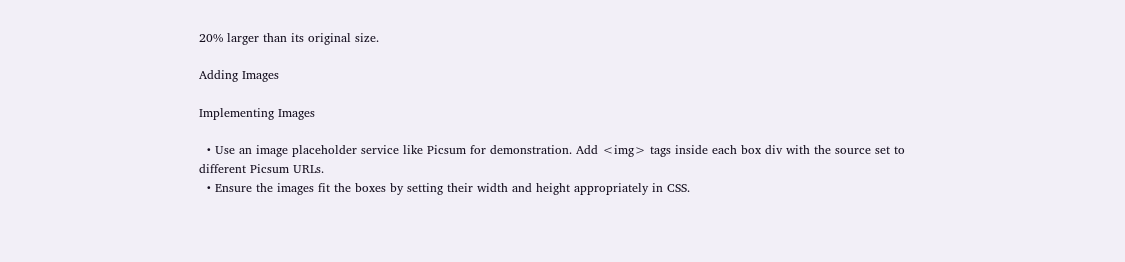20% larger than its original size.

Adding Images

Implementing Images

  • Use an image placeholder service like Picsum for demonstration. Add <img> tags inside each box div with the source set to different Picsum URLs.
  • Ensure the images fit the boxes by setting their width and height appropriately in CSS.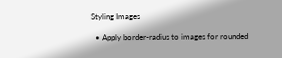Styling Images

  • Apply border-radius to images for rounded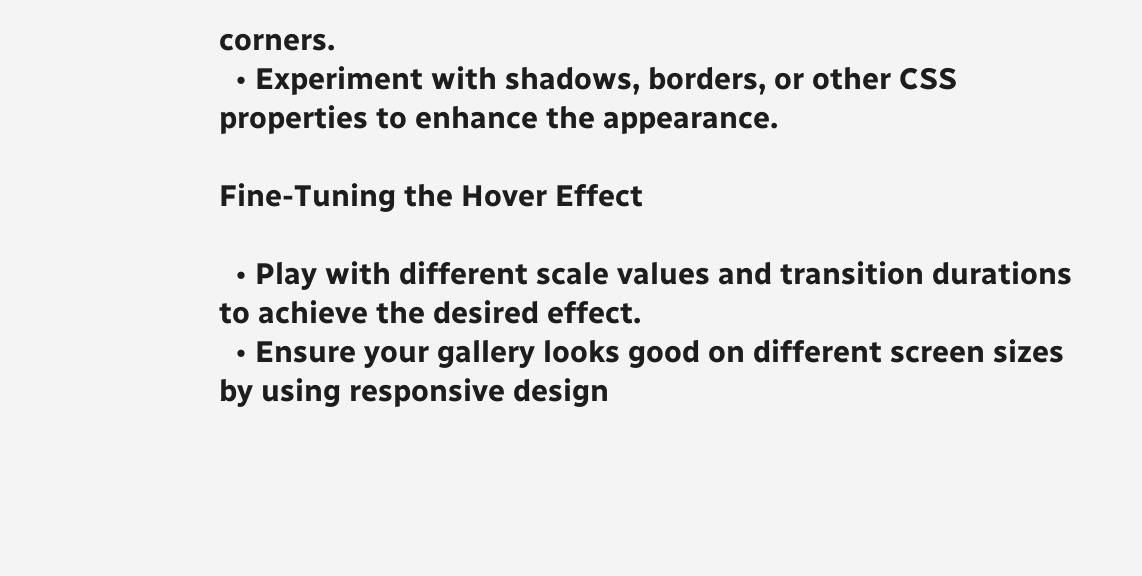corners.
  • Experiment with shadows, borders, or other CSS properties to enhance the appearance.

Fine-Tuning the Hover Effect

  • Play with different scale values and transition durations to achieve the desired effect.
  • Ensure your gallery looks good on different screen sizes by using responsive design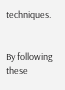techniques.


By following these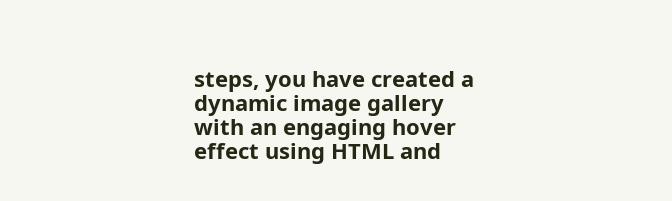steps, you have created a dynamic image gallery with an engaging hover effect using HTML and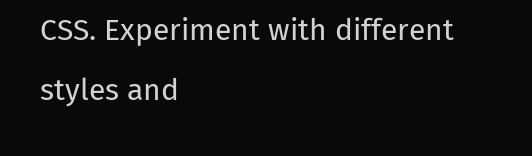CSS. Experiment with different styles and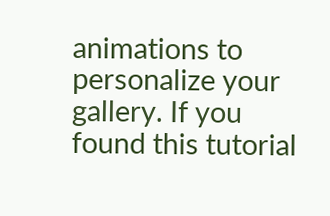animations to personalize your gallery. If you found this tutorial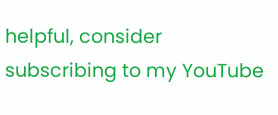helpful, consider subscribing to my YouTube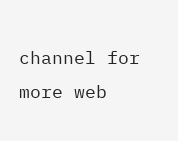channel for more web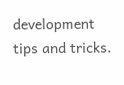development tips and tricks.